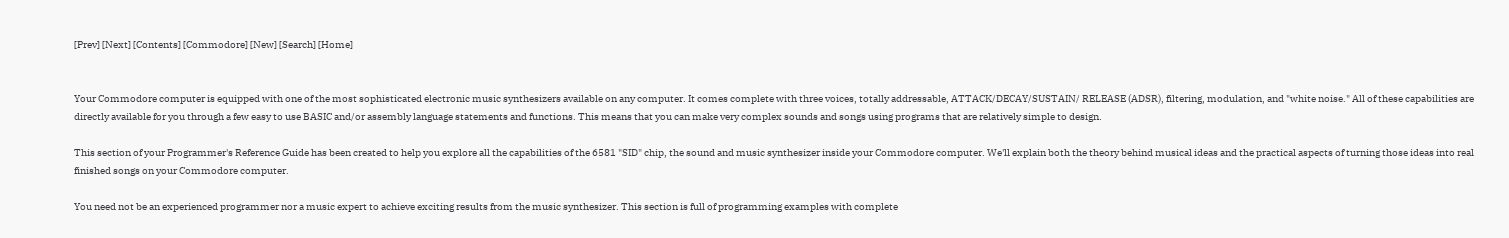[Prev] [Next] [Contents] [Commodore] [New] [Search] [Home]


Your Commodore computer is equipped with one of the most sophisticated electronic music synthesizers available on any computer. It comes complete with three voices, totally addressable, ATTACK/DECAY/SUSTAIN/ RELEASE (ADSR), filtering, modulation, and "white noise." All of these capabilities are directly available for you through a few easy to use BASIC and/or assembly language statements and functions. This means that you can make very complex sounds and songs using programs that are relatively simple to design.

This section of your Programmer's Reference Guide has been created to help you explore all the capabilities of the 6581 "SID" chip, the sound and music synthesizer inside your Commodore computer. We'll explain both the theory behind musical ideas and the practical aspects of turning those ideas into real finished songs on your Commodore computer.

You need not be an experienced programmer nor a music expert to achieve exciting results from the music synthesizer. This section is full of programming examples with complete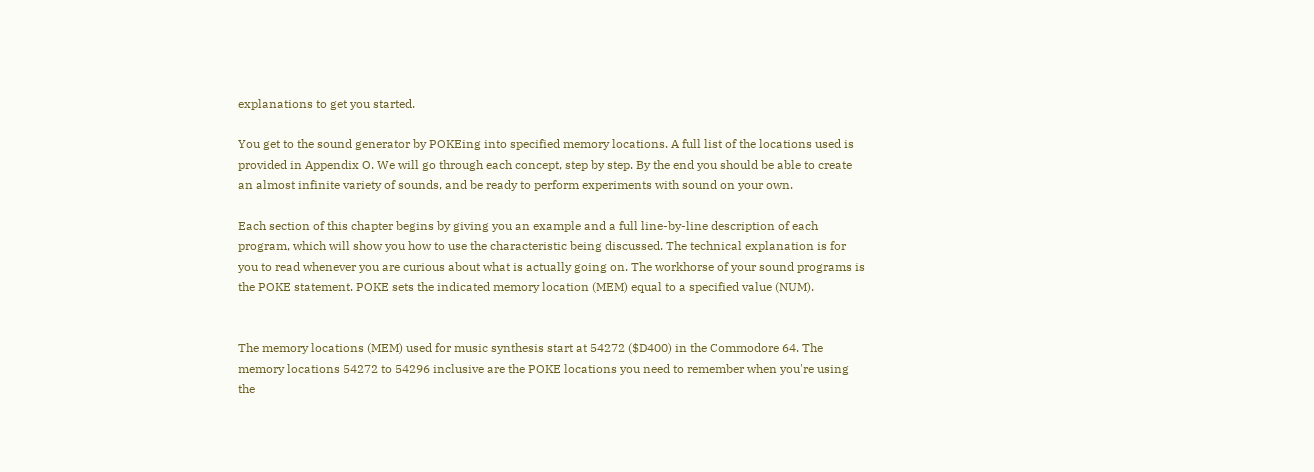explanations to get you started.

You get to the sound generator by POKEing into specified memory locations. A full list of the locations used is provided in Appendix O. We will go through each concept, step by step. By the end you should be able to create an almost infinite variety of sounds, and be ready to perform experiments with sound on your own.

Each section of this chapter begins by giving you an example and a full line-by-line description of each program, which will show you how to use the characteristic being discussed. The technical explanation is for you to read whenever you are curious about what is actually going on. The workhorse of your sound programs is the POKE statement. POKE sets the indicated memory location (MEM) equal to a specified value (NUM).


The memory locations (MEM) used for music synthesis start at 54272 ($D400) in the Commodore 64. The memory locations 54272 to 54296 inclusive are the POKE locations you need to remember when you're using the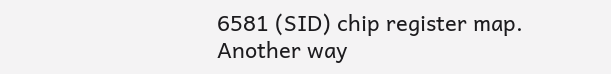6581 (SID) chip register map. Another way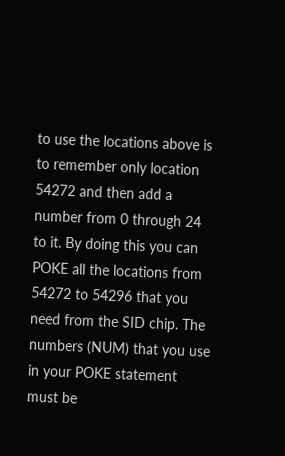to use the locations above is to remember only location 54272 and then add a number from 0 through 24 to it. By doing this you can POKE all the locations from 54272 to 54296 that you need from the SID chip. The numbers (NUM) that you use in your POKE statement must be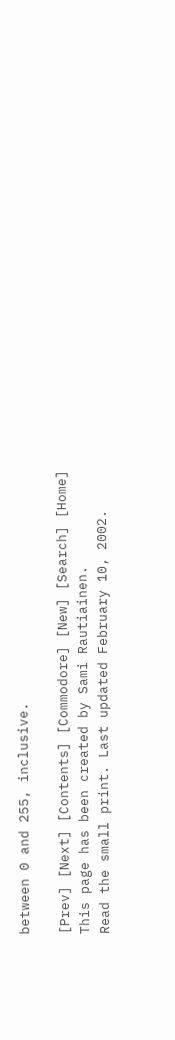between 0 and 255, inclusive.

[Prev] [Next] [Contents] [Commodore] [New] [Search] [Home]
This page has been created by Sami Rautiainen.
Read the small print. Last updated February 10, 2002.